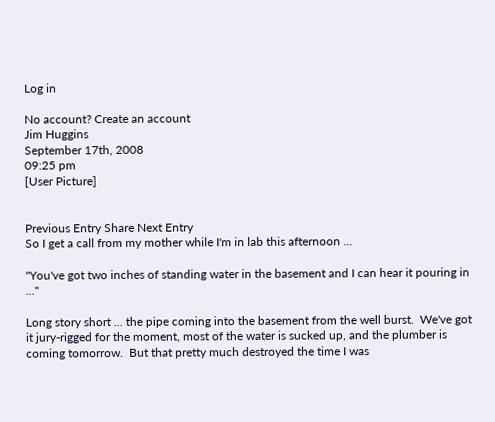Log in

No account? Create an account
Jim Huggins
September 17th, 2008
09:25 pm
[User Picture]


Previous Entry Share Next Entry
So I get a call from my mother while I'm in lab this afternoon ...

"You've got two inches of standing water in the basement and I can hear it pouring in ..."

Long story short ... the pipe coming into the basement from the well burst.  We've got it jury-rigged for the moment, most of the water is sucked up, and the plumber is coming tomorrow.  But that pretty much destroyed the time I was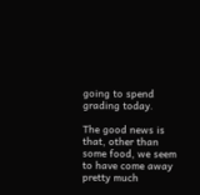going to spend grading today.

The good news is that, other than some food, we seem to have come away pretty much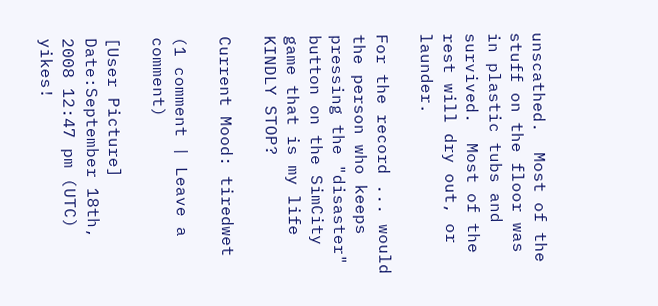unscathed.  Most of the stuff on the floor was in plastic tubs and survived.  Most of the rest will dry out, or launder.

For the record ... would the person who keeps pressing the "disaster" button on the SimCity game that is my life KINDLY STOP?

Current Mood: tiredwet

(1 comment | Leave a comment)

[User Picture]
Date:September 18th, 2008 12:47 pm (UTC)
yikes!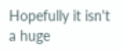Hopefully it isn't a huge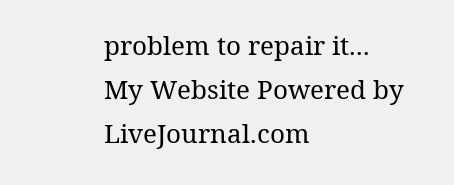problem to repair it...
My Website Powered by LiveJournal.com